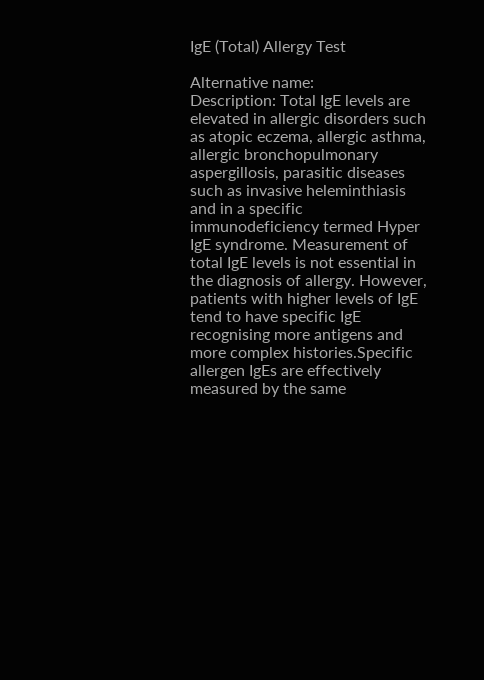IgE (Total) Allergy Test

Alternative name:
Description: Total IgE levels are elevated in allergic disorders such as atopic eczema, allergic asthma, allergic bronchopulmonary aspergillosis, parasitic diseases such as invasive heleminthiasis and in a specific immunodeficiency termed Hyper IgE syndrome. Measurement of total IgE levels is not essential in the diagnosis of allergy. However, patients with higher levels of IgE tend to have specific IgE recognising more antigens and more complex histories.Specific allergen IgEs are effectively measured by the same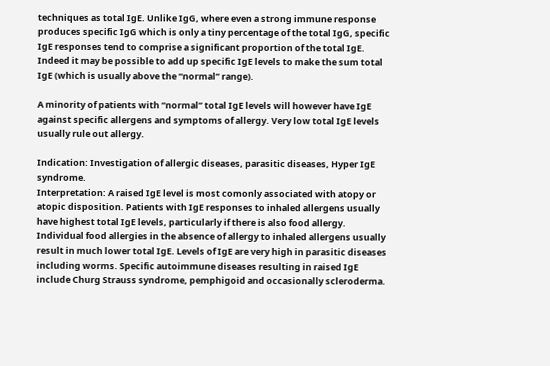techniques as total IgE. Unlike IgG, where even a strong immune response produces specific IgG which is only a tiny percentage of the total IgG, specific IgE responses tend to comprise a significant proportion of the total IgE. Indeed it may be possible to add up specific IgE levels to make the sum total IgE (which is usually above the “normal” range).

A minority of patients with “normal” total IgE levels will however have IgE against specific allergens and symptoms of allergy. Very low total IgE levels usually rule out allergy.

Indication: Investigation of allergic diseases, parasitic diseases, Hyper IgE syndrome.
Interpretation: A raised IgE level is most comonly associated with atopy or atopic disposition. Patients with IgE responses to inhaled allergens usually have highest total IgE levels, particularly if there is also food allergy. Individual food allergies in the absence of allergy to inhaled allergens usually result in much lower total IgE. Levels of IgE are very high in parasitic diseases including worms. Specific autoimmune diseases resulting in raised IgE include Churg Strauss syndrome, pemphigoid and occasionally scleroderma.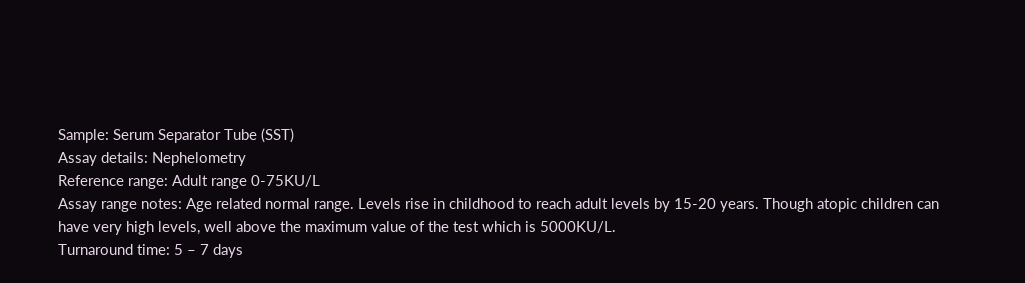Sample: Serum Separator Tube (SST)
Assay details: Nephelometry
Reference range: Adult range 0-75KU/L
Assay range notes: Age related normal range. Levels rise in childhood to reach adult levels by 15-20 years. Though atopic children can have very high levels, well above the maximum value of the test which is 5000KU/L.
Turnaround time: 5 – 7 days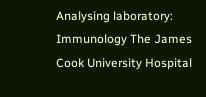Analysing laboratory: Immunology The James Cook University Hospital